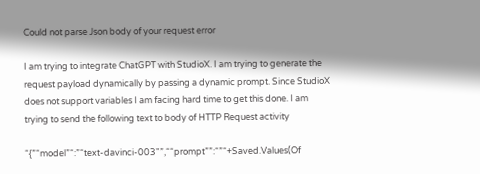Could not parse Json body of your request error

I am trying to integrate ChatGPT with StudioX. I am trying to generate the request payload dynamically by passing a dynamic prompt. Since StudioX does not support variables I am facing hard time to get this done. I am trying to send the following text to body of HTTP Request activity

“{”“model”“:”“text-davinci-003"”,““prompt””:“”“+Saved.Values(Of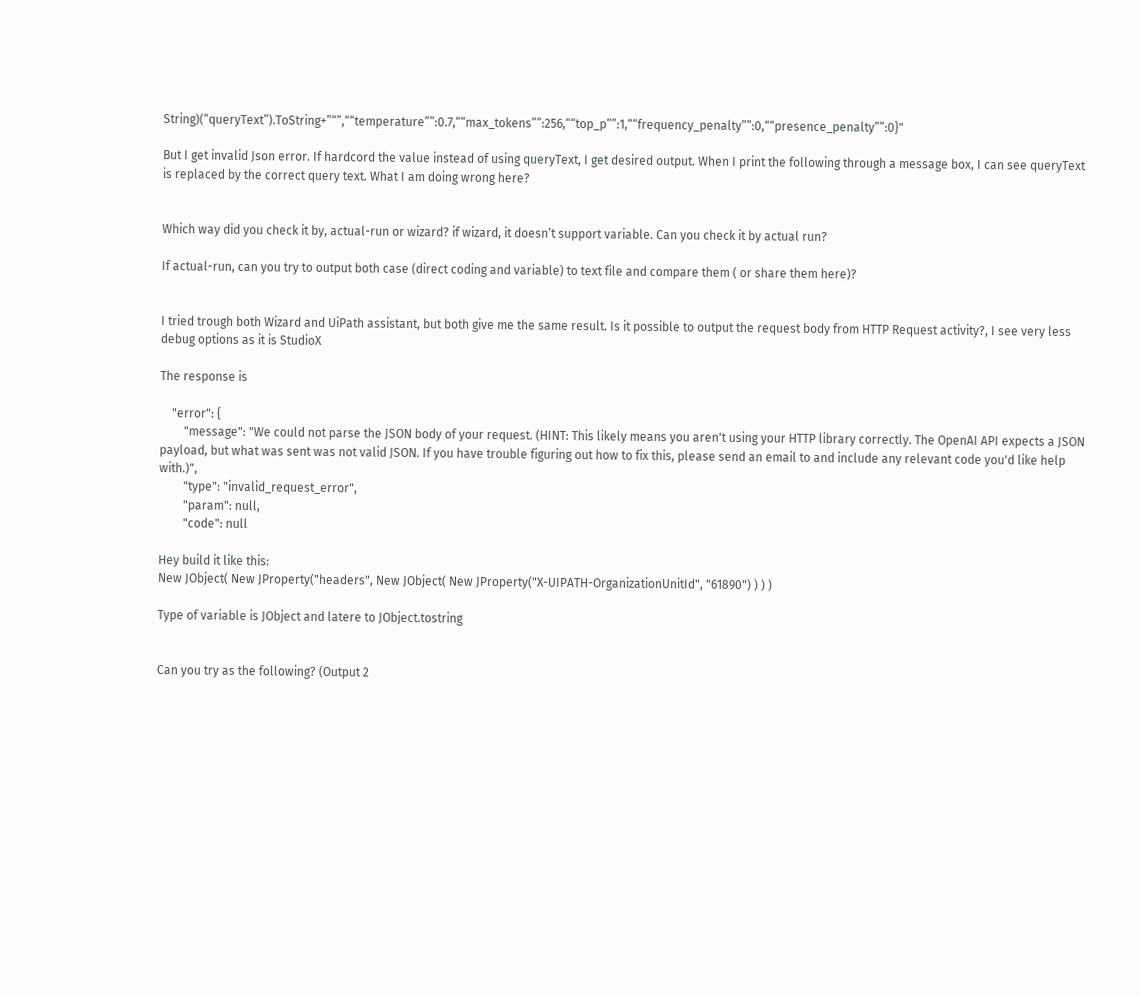String)(“queryText”).ToString+”“”,““temperature””:0.7,““max_tokens””:256,““top_p””:1,““frequency_penalty””:0,““presence_penalty””:0}"

But I get invalid Json error. If hardcord the value instead of using queryText, I get desired output. When I print the following through a message box, I can see queryText is replaced by the correct query text. What I am doing wrong here?


Which way did you check it by, actual-run or wizard? if wizard, it doesn’t support variable. Can you check it by actual run?

If actual-run, can you try to output both case (direct coding and variable) to text file and compare them ( or share them here)?


I tried trough both Wizard and UiPath assistant, but both give me the same result. Is it possible to output the request body from HTTP Request activity?, I see very less debug options as it is StudioX

The response is

    "error": {
        "message": "We could not parse the JSON body of your request. (HINT: This likely means you aren't using your HTTP library correctly. The OpenAI API expects a JSON payload, but what was sent was not valid JSON. If you have trouble figuring out how to fix this, please send an email to and include any relevant code you'd like help with.)",
        "type": "invalid_request_error",
        "param": null,
        "code": null

Hey build it like this:
New JObject( New JProperty("headers", New JObject( New JProperty("X-UIPATH-OrganizationUnitId", "61890") ) ) )

Type of variable is JObject and latere to JObject.tostring


Can you try as the following? (Output 2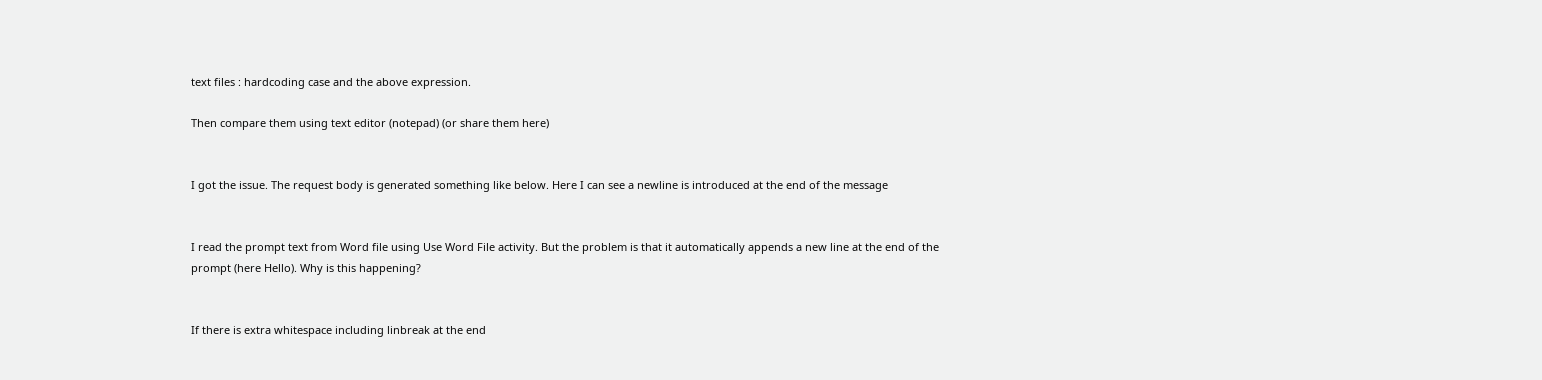text files : hardcoding case and the above expression.

Then compare them using text editor (notepad) (or share them here)


I got the issue. The request body is generated something like below. Here I can see a newline is introduced at the end of the message


I read the prompt text from Word file using Use Word File activity. But the problem is that it automatically appends a new line at the end of the prompt (here Hello). Why is this happening?


If there is extra whitespace including linbreak at the end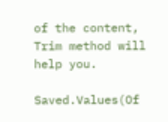of the content, Trim method will help you.

Saved.Values(Of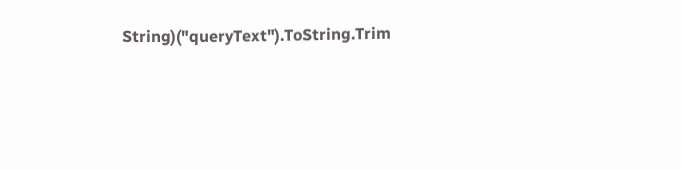String)("queryText").ToString.Trim